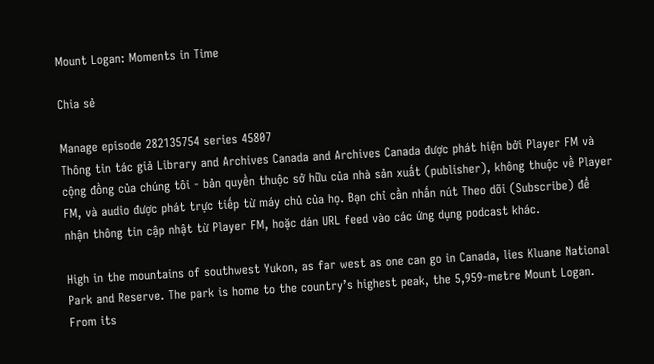Mount Logan: Moments in Time

Chia sẻ

Manage episode 282135754 series 45807
Thông tin tác giả Library and Archives Canada and Archives Canada được phát hiện bởi Player FM và cộng đồng của chúng tôi - bản quyền thuộc sở hữu của nhà sản xuất (publisher), không thuộc về Player FM, và audio được phát trực tiếp từ máy chủ của họ. Bạn chỉ cần nhấn nút Theo dõi (Subscribe) để nhận thông tin cập nhật từ Player FM, hoặc dán URL feed vào các ứng dụng podcast khác.

High in the mountains of southwest Yukon, as far west as one can go in Canada, lies Kluane National Park and Reserve. The park is home to the country’s highest peak, the 5,959-metre Mount Logan. From its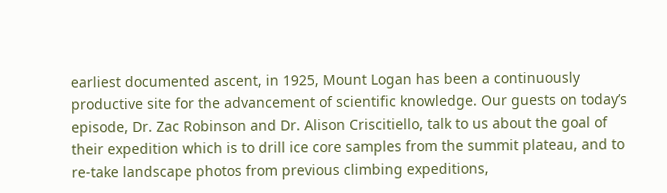earliest documented ascent, in 1925, Mount Logan has been a continuously productive site for the advancement of scientific knowledge. Our guests on today’s episode, Dr. Zac Robinson and Dr. Alison Criscitiello, talk to us about the goal of their expedition which is to drill ice core samples from the summit plateau, and to re-take landscape photos from previous climbing expeditions,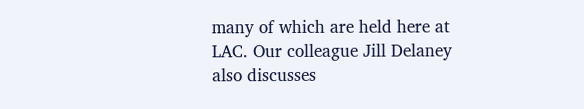many of which are held here at LAC. Our colleague Jill Delaney also discusses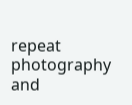repeat photography and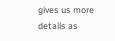gives us more details as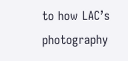to how LAC’s photography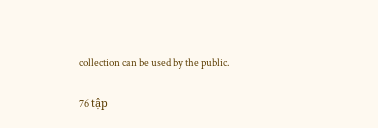collection can be used by the public.

76 tập